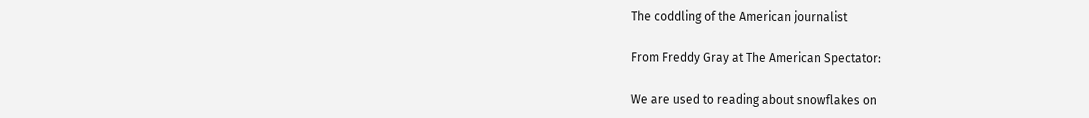The coddling of the American journalist

From Freddy Gray at The American Spectator:

We are used to reading about snowflakes on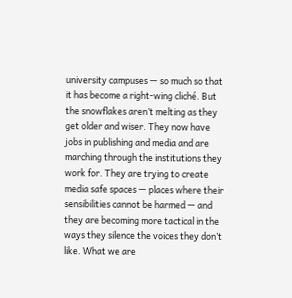university campuses — so much so that it has become a right-wing cliché. But the snowflakes aren’t melting as they get older and wiser. They now have jobs in publishing and media and are marching through the institutions they work for. They are trying to create media safe spaces — places where their sensibilities cannot be harmed — and they are becoming more tactical in the ways they silence the voices they don’t like. What we are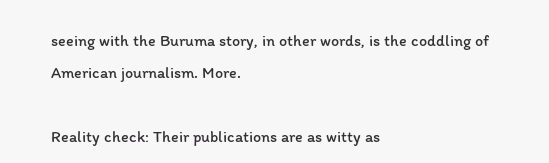seeing with the Buruma story, in other words, is the coddling of American journalism. More.

Reality check: Their publications are as witty as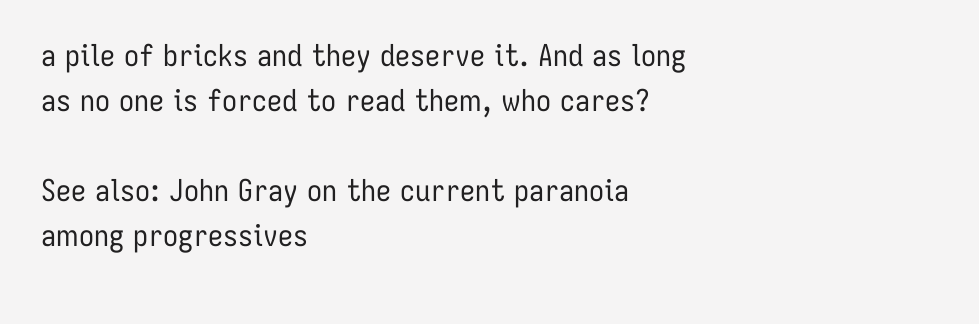a pile of bricks and they deserve it. And as long as no one is forced to read them, who cares?

See also: John Gray on the current paranoia among progressives